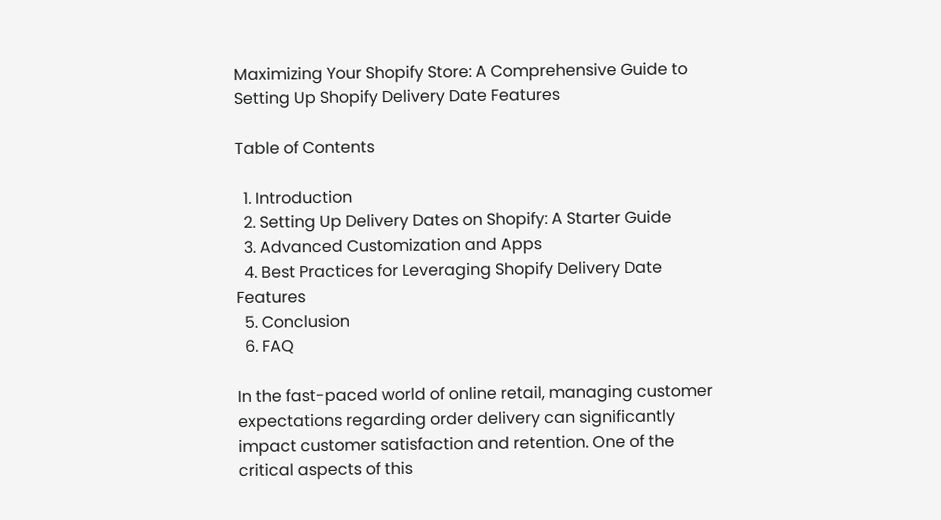Maximizing Your Shopify Store: A Comprehensive Guide to Setting Up Shopify Delivery Date Features

Table of Contents

  1. Introduction
  2. Setting Up Delivery Dates on Shopify: A Starter Guide
  3. Advanced Customization and Apps
  4. Best Practices for Leveraging Shopify Delivery Date Features
  5. Conclusion
  6. FAQ

In the fast-paced world of online retail, managing customer expectations regarding order delivery can significantly impact customer satisfaction and retention. One of the critical aspects of this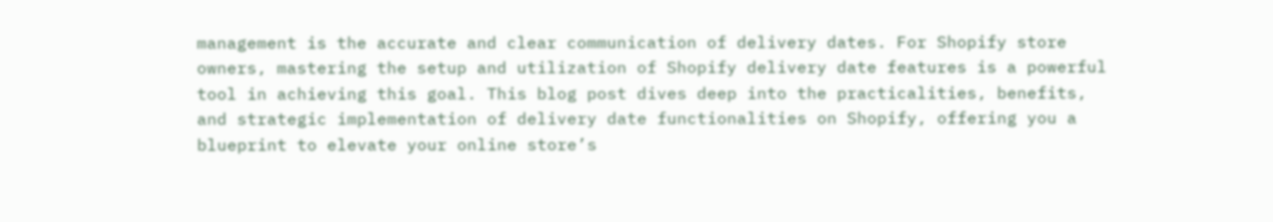management is the accurate and clear communication of delivery dates. For Shopify store owners, mastering the setup and utilization of Shopify delivery date features is a powerful tool in achieving this goal. This blog post dives deep into the practicalities, benefits, and strategic implementation of delivery date functionalities on Shopify, offering you a blueprint to elevate your online store’s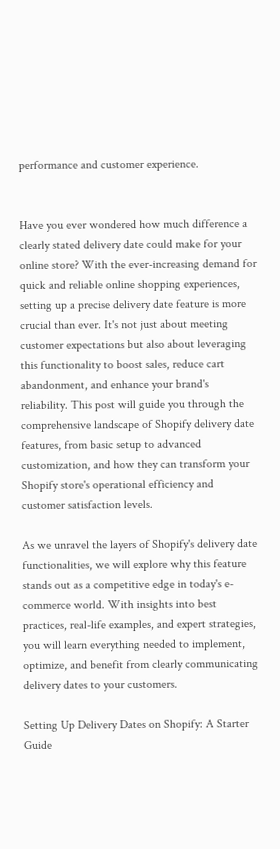performance and customer experience.


Have you ever wondered how much difference a clearly stated delivery date could make for your online store? With the ever-increasing demand for quick and reliable online shopping experiences, setting up a precise delivery date feature is more crucial than ever. It's not just about meeting customer expectations but also about leveraging this functionality to boost sales, reduce cart abandonment, and enhance your brand's reliability. This post will guide you through the comprehensive landscape of Shopify delivery date features, from basic setup to advanced customization, and how they can transform your Shopify store's operational efficiency and customer satisfaction levels.

As we unravel the layers of Shopify's delivery date functionalities, we will explore why this feature stands out as a competitive edge in today's e-commerce world. With insights into best practices, real-life examples, and expert strategies, you will learn everything needed to implement, optimize, and benefit from clearly communicating delivery dates to your customers.

Setting Up Delivery Dates on Shopify: A Starter Guide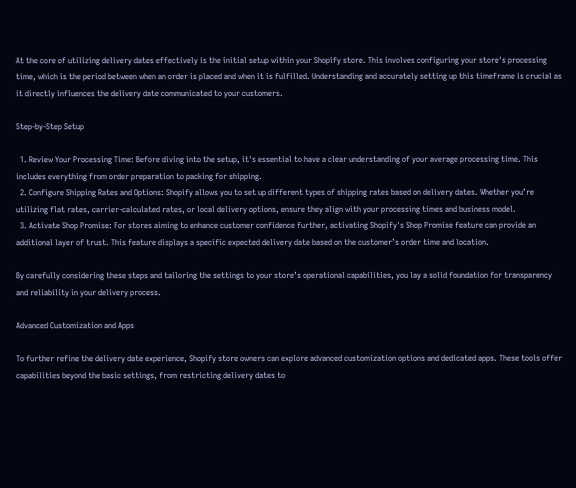At the core of utilizing delivery dates effectively is the initial setup within your Shopify store. This involves configuring your store's processing time, which is the period between when an order is placed and when it is fulfilled. Understanding and accurately setting up this timeframe is crucial as it directly influences the delivery date communicated to your customers.

Step-by-Step Setup

  1. Review Your Processing Time: Before diving into the setup, it's essential to have a clear understanding of your average processing time. This includes everything from order preparation to packing for shipping.
  2. Configure Shipping Rates and Options: Shopify allows you to set up different types of shipping rates based on delivery dates. Whether you’re utilizing flat rates, carrier-calculated rates, or local delivery options, ensure they align with your processing times and business model.
  3. Activate Shop Promise: For stores aiming to enhance customer confidence further, activating Shopify's Shop Promise feature can provide an additional layer of trust. This feature displays a specific expected delivery date based on the customer’s order time and location.

By carefully considering these steps and tailoring the settings to your store’s operational capabilities, you lay a solid foundation for transparency and reliability in your delivery process.

Advanced Customization and Apps

To further refine the delivery date experience, Shopify store owners can explore advanced customization options and dedicated apps. These tools offer capabilities beyond the basic settings, from restricting delivery dates to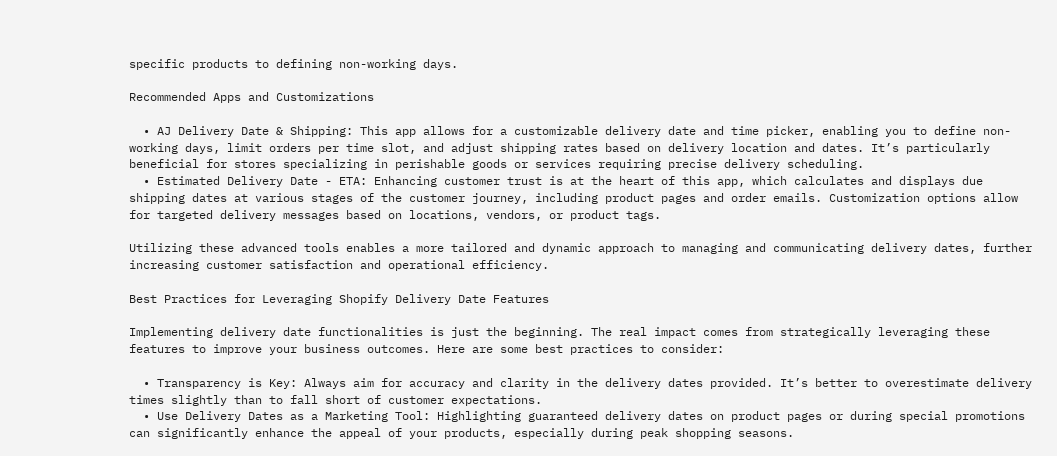specific products to defining non-working days.

Recommended Apps and Customizations

  • AJ Delivery Date & Shipping: This app allows for a customizable delivery date and time picker, enabling you to define non-working days, limit orders per time slot, and adjust shipping rates based on delivery location and dates. It’s particularly beneficial for stores specializing in perishable goods or services requiring precise delivery scheduling.
  • Estimated Delivery Date - ETA: Enhancing customer trust is at the heart of this app, which calculates and displays due shipping dates at various stages of the customer journey, including product pages and order emails. Customization options allow for targeted delivery messages based on locations, vendors, or product tags.

Utilizing these advanced tools enables a more tailored and dynamic approach to managing and communicating delivery dates, further increasing customer satisfaction and operational efficiency.

Best Practices for Leveraging Shopify Delivery Date Features

Implementing delivery date functionalities is just the beginning. The real impact comes from strategically leveraging these features to improve your business outcomes. Here are some best practices to consider:

  • Transparency is Key: Always aim for accuracy and clarity in the delivery dates provided. It’s better to overestimate delivery times slightly than to fall short of customer expectations.
  • Use Delivery Dates as a Marketing Tool: Highlighting guaranteed delivery dates on product pages or during special promotions can significantly enhance the appeal of your products, especially during peak shopping seasons.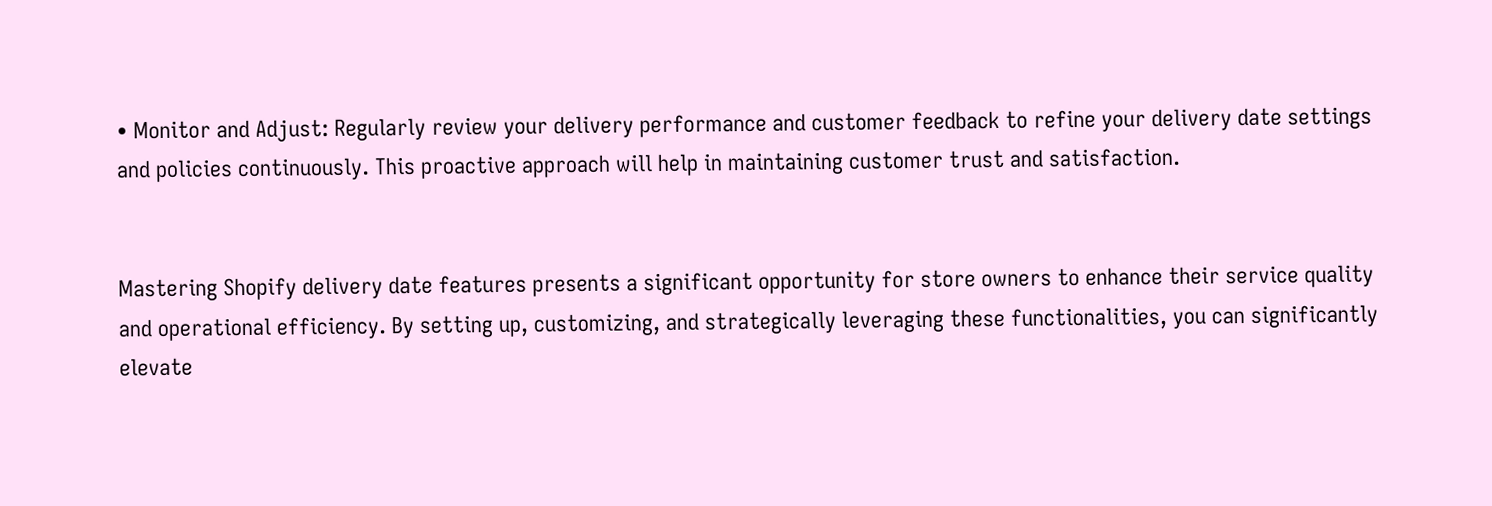• Monitor and Adjust: Regularly review your delivery performance and customer feedback to refine your delivery date settings and policies continuously. This proactive approach will help in maintaining customer trust and satisfaction.


Mastering Shopify delivery date features presents a significant opportunity for store owners to enhance their service quality and operational efficiency. By setting up, customizing, and strategically leveraging these functionalities, you can significantly elevate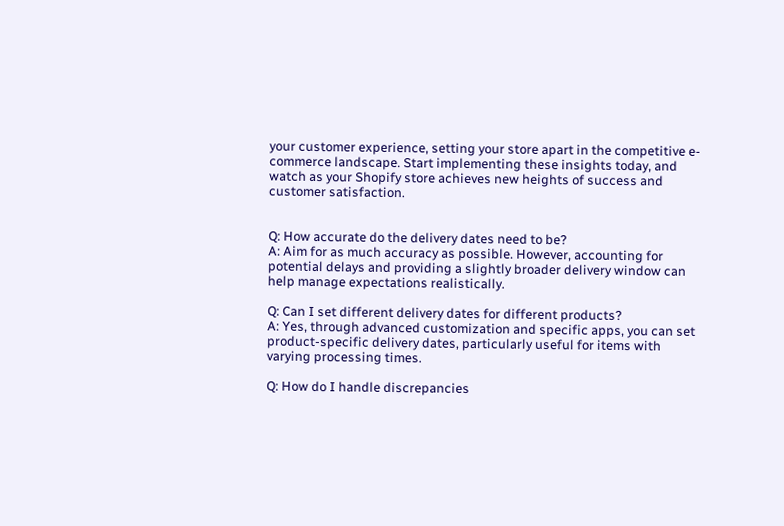your customer experience, setting your store apart in the competitive e-commerce landscape. Start implementing these insights today, and watch as your Shopify store achieves new heights of success and customer satisfaction.


Q: How accurate do the delivery dates need to be?
A: Aim for as much accuracy as possible. However, accounting for potential delays and providing a slightly broader delivery window can help manage expectations realistically.

Q: Can I set different delivery dates for different products?
A: Yes, through advanced customization and specific apps, you can set product-specific delivery dates, particularly useful for items with varying processing times.

Q: How do I handle discrepancies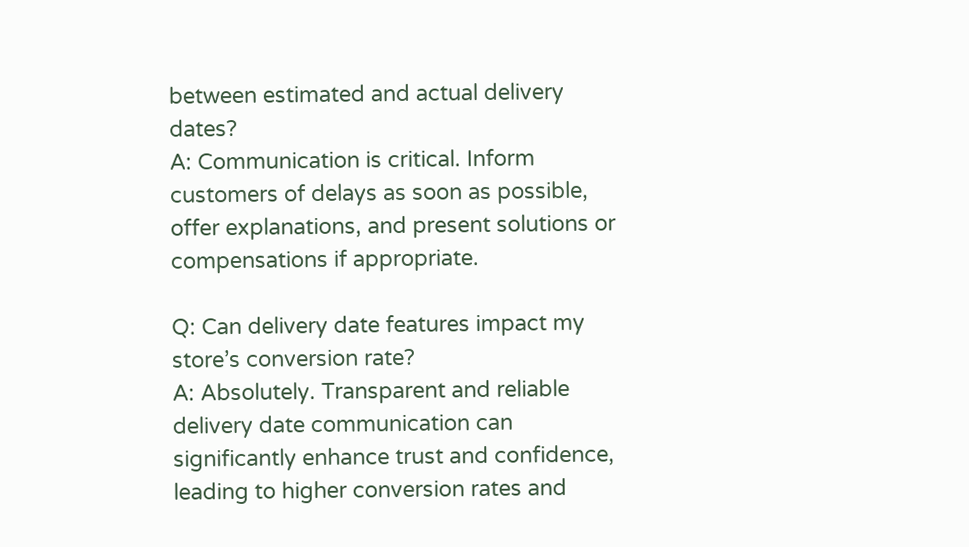between estimated and actual delivery dates?
A: Communication is critical. Inform customers of delays as soon as possible, offer explanations, and present solutions or compensations if appropriate.

Q: Can delivery date features impact my store’s conversion rate?
A: Absolutely. Transparent and reliable delivery date communication can significantly enhance trust and confidence, leading to higher conversion rates and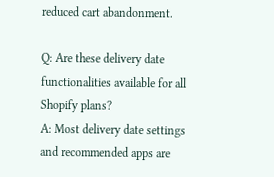reduced cart abandonment.

Q: Are these delivery date functionalities available for all Shopify plans?
A: Most delivery date settings and recommended apps are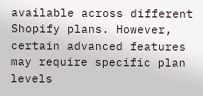available across different Shopify plans. However, certain advanced features may require specific plan levels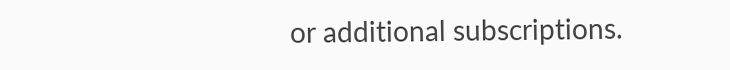or additional subscriptions.